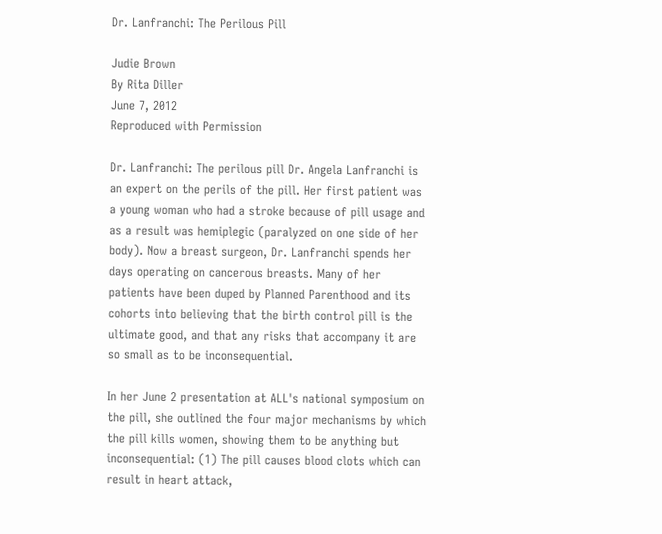Dr. Lanfranchi: The Perilous Pill

Judie Brown
By Rita Diller
June 7, 2012
Reproduced with Permission

Dr. Lanfranchi: The perilous pill Dr. Angela Lanfranchi is an expert on the perils of the pill. Her first patient was a young woman who had a stroke because of pill usage and as a result was hemiplegic (paralyzed on one side of her body). Now a breast surgeon, Dr. Lanfranchi spends her days operating on cancerous breasts. Many of her patients have been duped by Planned Parenthood and its cohorts into believing that the birth control pill is the ultimate good, and that any risks that accompany it are so small as to be inconsequential.

In her June 2 presentation at ALL's national symposium on the pill, she outlined the four major mechanisms by which the pill kills women, showing them to be anything but inconsequential: (1) The pill causes blood clots which can result in heart attack,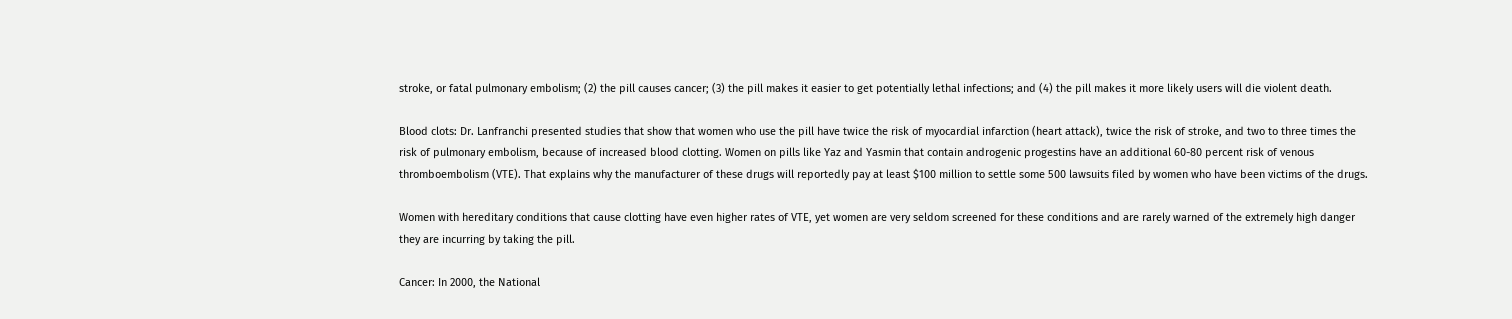stroke, or fatal pulmonary embolism; (2) the pill causes cancer; (3) the pill makes it easier to get potentially lethal infections; and (4) the pill makes it more likely users will die violent death.

Blood clots: Dr. Lanfranchi presented studies that show that women who use the pill have twice the risk of myocardial infarction (heart attack), twice the risk of stroke, and two to three times the risk of pulmonary embolism, because of increased blood clotting. Women on pills like Yaz and Yasmin that contain androgenic progestins have an additional 60-80 percent risk of venous thromboembolism (VTE). That explains why the manufacturer of these drugs will reportedly pay at least $100 million to settle some 500 lawsuits filed by women who have been victims of the drugs.

Women with hereditary conditions that cause clotting have even higher rates of VTE, yet women are very seldom screened for these conditions and are rarely warned of the extremely high danger they are incurring by taking the pill.

Cancer: In 2000, the National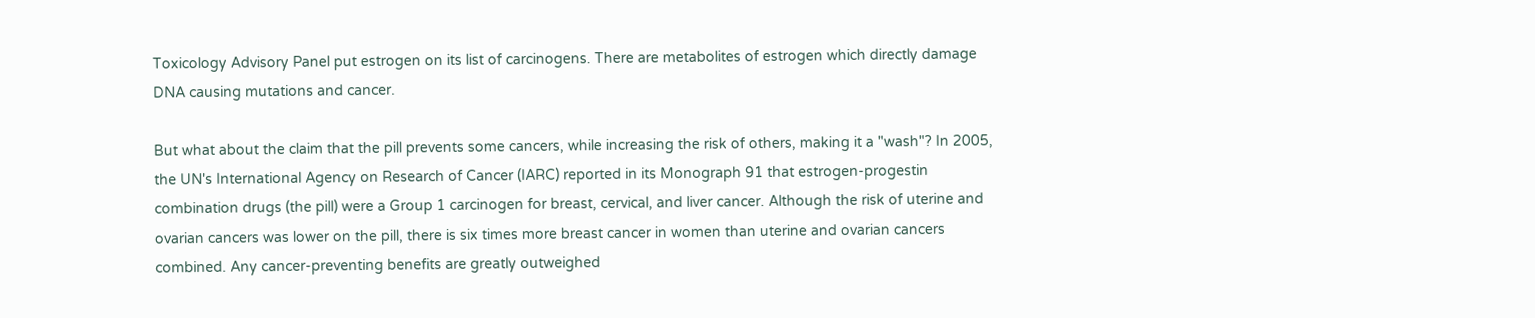Toxicology Advisory Panel put estrogen on its list of carcinogens. There are metabolites of estrogen which directly damage DNA causing mutations and cancer.

But what about the claim that the pill prevents some cancers, while increasing the risk of others, making it a "wash"? In 2005, the UN's International Agency on Research of Cancer (IARC) reported in its Monograph 91 that estrogen-progestin combination drugs (the pill) were a Group 1 carcinogen for breast, cervical, and liver cancer. Although the risk of uterine and ovarian cancers was lower on the pill, there is six times more breast cancer in women than uterine and ovarian cancers combined. Any cancer-preventing benefits are greatly outweighed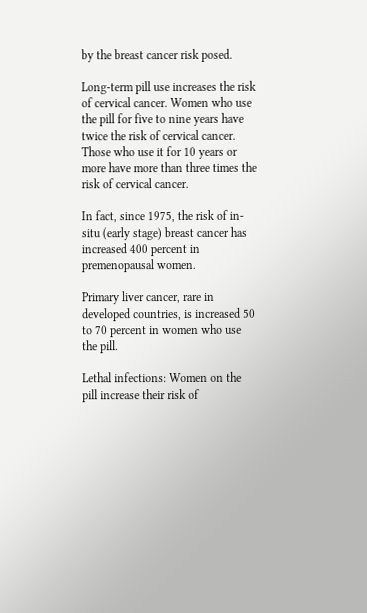by the breast cancer risk posed.

Long-term pill use increases the risk of cervical cancer. Women who use the pill for five to nine years have twice the risk of cervical cancer. Those who use it for 10 years or more have more than three times the risk of cervical cancer.

In fact, since 1975, the risk of in-situ (early stage) breast cancer has increased 400 percent in premenopausal women.

Primary liver cancer, rare in developed countries, is increased 50 to 70 percent in women who use the pill.

Lethal infections: Women on the pill increase their risk of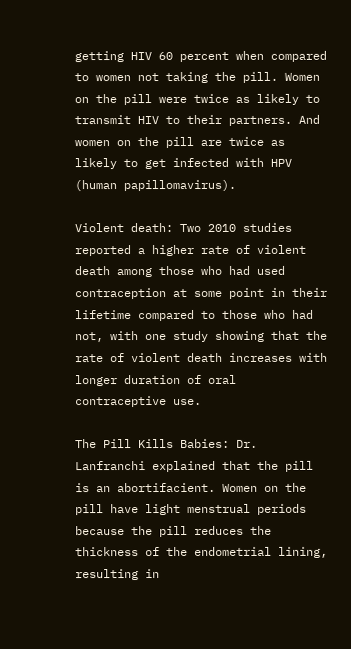getting HIV 60 percent when compared to women not taking the pill. Women on the pill were twice as likely to transmit HIV to their partners. And women on the pill are twice as likely to get infected with HPV (human papillomavirus).

Violent death: Two 2010 studies reported a higher rate of violent death among those who had used contraception at some point in their lifetime compared to those who had not, with one study showing that the rate of violent death increases with longer duration of oral contraceptive use.

The Pill Kills Babies: Dr. Lanfranchi explained that the pill is an abortifacient. Women on the pill have light menstrual periods because the pill reduces the thickness of the endometrial lining, resulting in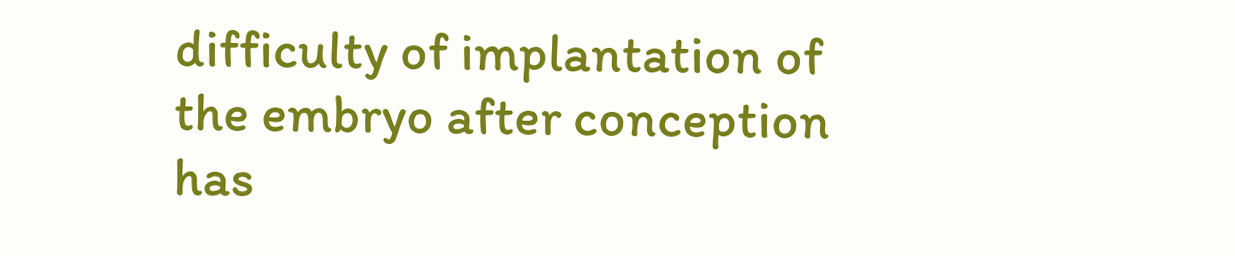difficulty of implantation of the embryo after conception has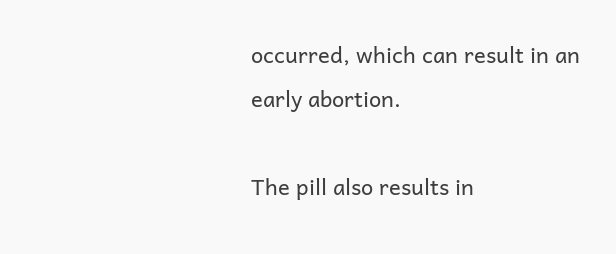occurred, which can result in an early abortion.

The pill also results in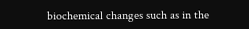biochemical changes such as in the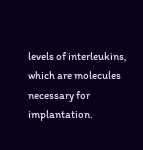levels of interleukins, which are molecules necessary for implantation.